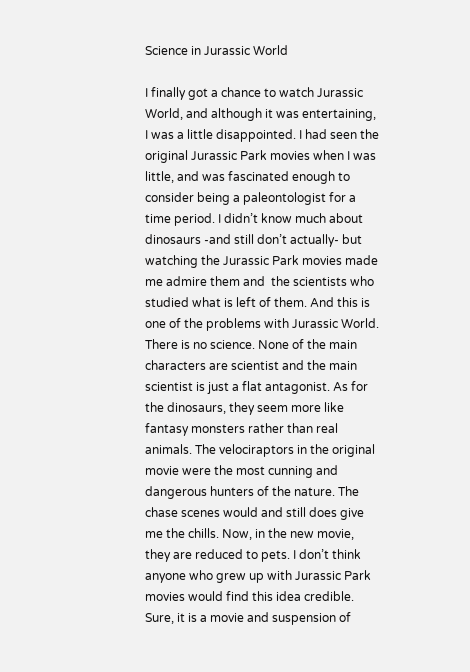Science in Jurassic World

I finally got a chance to watch Jurassic World, and although it was entertaining, I was a little disappointed. I had seen the original Jurassic Park movies when I was little, and was fascinated enough to consider being a paleontologist for a time period. I didn’t know much about dinosaurs -and still don’t actually- but watching the Jurassic Park movies made me admire them and  the scientists who studied what is left of them. And this is one of the problems with Jurassic World. There is no science. None of the main characters are scientist and the main scientist is just a flat antagonist. As for the dinosaurs, they seem more like fantasy monsters rather than real animals. The velociraptors in the original movie were the most cunning and dangerous hunters of the nature. The chase scenes would and still does give me the chills. Now, in the new movie, they are reduced to pets. I don’t think anyone who grew up with Jurassic Park movies would find this idea credible. Sure, it is a movie and suspension of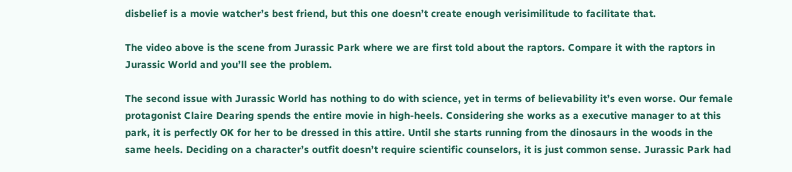disbelief is a movie watcher’s best friend, but this one doesn’t create enough verisimilitude to facilitate that.

The video above is the scene from Jurassic Park where we are first told about the raptors. Compare it with the raptors in Jurassic World and you’ll see the problem.

The second issue with Jurassic World has nothing to do with science, yet in terms of believability it’s even worse. Our female protagonist Claire Dearing spends the entire movie in high-heels. Considering she works as a executive manager to at this park, it is perfectly OK for her to be dressed in this attire. Until she starts running from the dinosaurs in the woods in the same heels. Deciding on a character’s outfit doesn’t require scientific counselors, it is just common sense. Jurassic Park had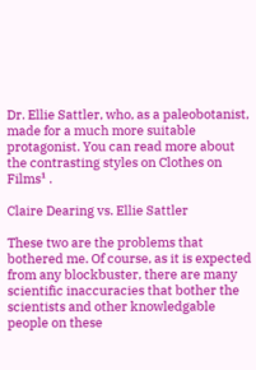Dr. Ellie Sattler, who, as a paleobotanist, made for a much more suitable protagonist. You can read more about the contrasting styles on Clothes on Films¹ .

Claire Dearing vs. Ellie Sattler

These two are the problems that bothered me. Of course, as it is expected from any blockbuster, there are many scientific inaccuracies that bother the scientists and other knowledgable people on these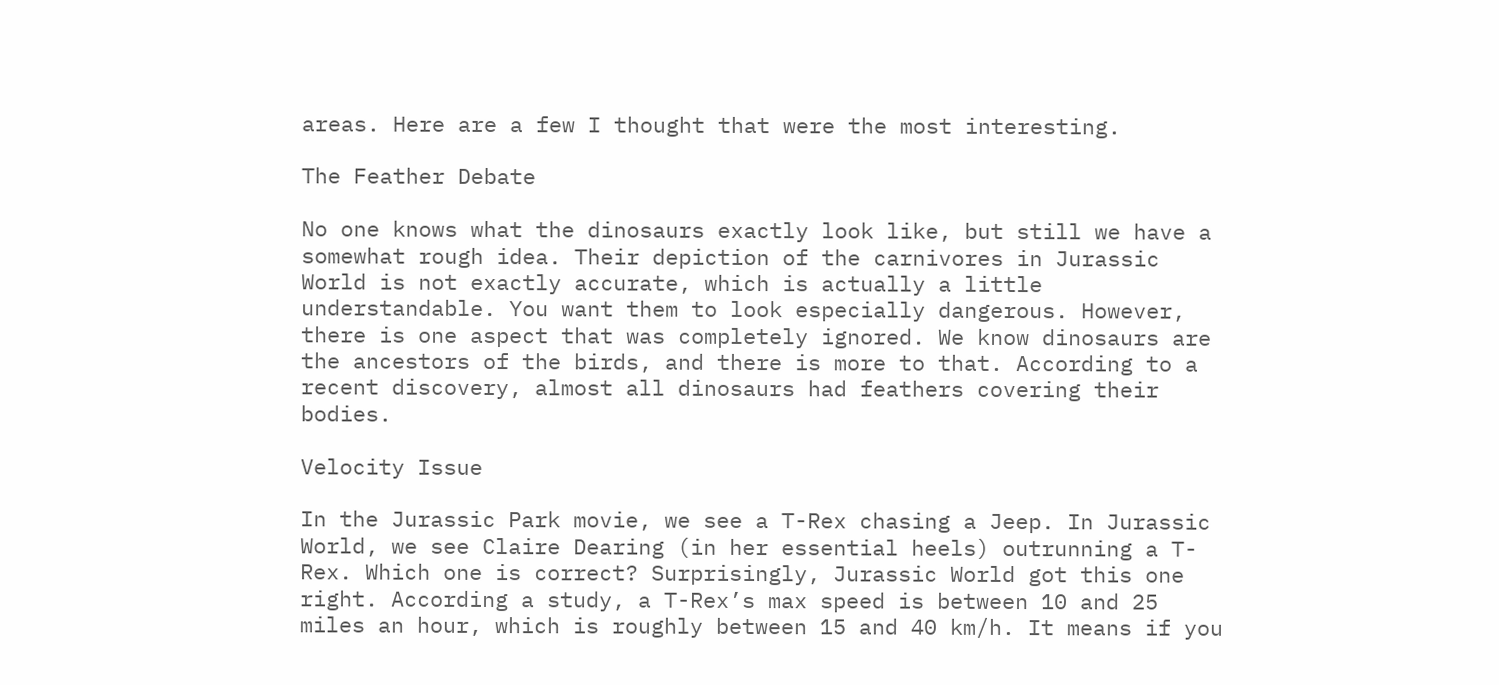areas. Here are a few I thought that were the most interesting.

The Feather Debate

No one knows what the dinosaurs exactly look like, but still we have a somewhat rough idea. Their depiction of the carnivores in Jurassic World is not exactly accurate, which is actually a little understandable. You want them to look especially dangerous. However, there is one aspect that was completely ignored. We know dinosaurs are the ancestors of the birds, and there is more to that. According to a recent discovery, almost all dinosaurs had feathers covering their bodies.

Velocity Issue

In the Jurassic Park movie, we see a T-Rex chasing a Jeep. In Jurassic World, we see Claire Dearing (in her essential heels) outrunning a T-Rex. Which one is correct? Surprisingly, Jurassic World got this one right. According a study, a T-Rex’s max speed is between 10 and 25 miles an hour, which is roughly between 15 and 40 km/h. It means if you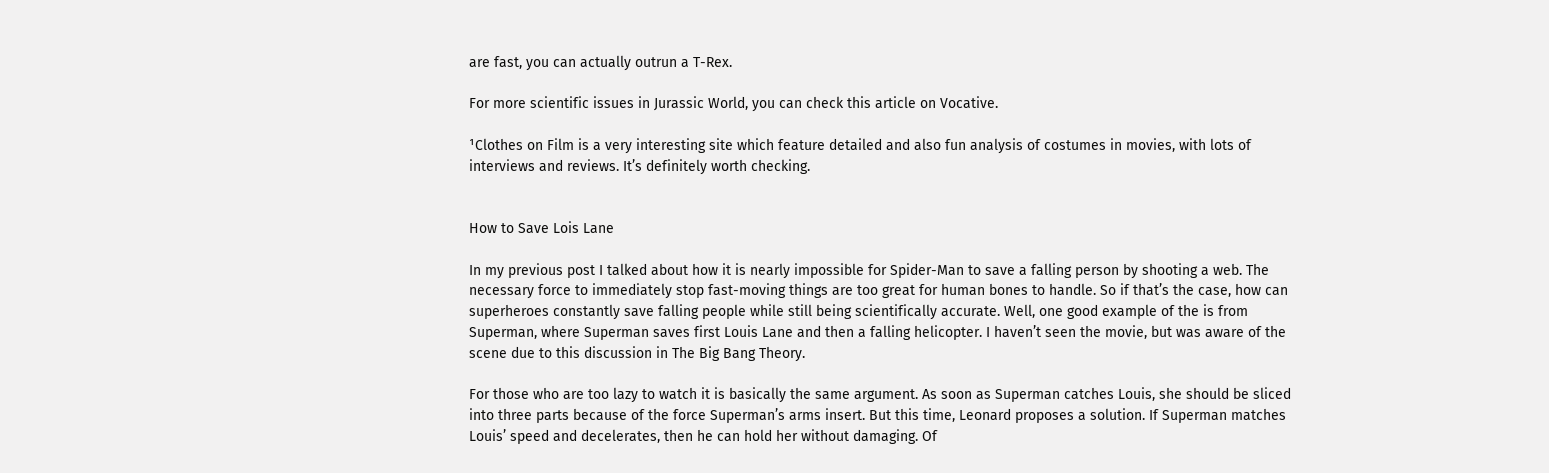are fast, you can actually outrun a T-Rex.

For more scientific issues in Jurassic World, you can check this article on Vocative.

¹Clothes on Film is a very interesting site which feature detailed and also fun analysis of costumes in movies, with lots of interviews and reviews. It’s definitely worth checking.


How to Save Lois Lane

In my previous post I talked about how it is nearly impossible for Spider-Man to save a falling person by shooting a web. The necessary force to immediately stop fast-moving things are too great for human bones to handle. So if that’s the case, how can superheroes constantly save falling people while still being scientifically accurate. Well, one good example of the is from Superman, where Superman saves first Louis Lane and then a falling helicopter. I haven’t seen the movie, but was aware of the scene due to this discussion in The Big Bang Theory.

For those who are too lazy to watch it is basically the same argument. As soon as Superman catches Louis, she should be sliced into three parts because of the force Superman’s arms insert. But this time, Leonard proposes a solution. If Superman matches Louis’ speed and decelerates, then he can hold her without damaging. Of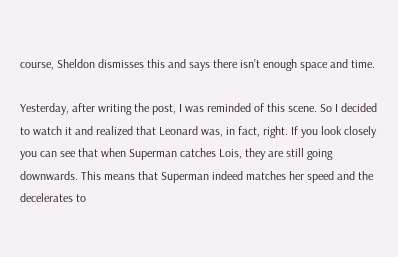course, Sheldon dismisses this and says there isn’t enough space and time.

Yesterday, after writing the post, I was reminded of this scene. So I decided to watch it and realized that Leonard was, in fact, right. If you look closely you can see that when Superman catches Lois, they are still going downwards. This means that Superman indeed matches her speed and the decelerates to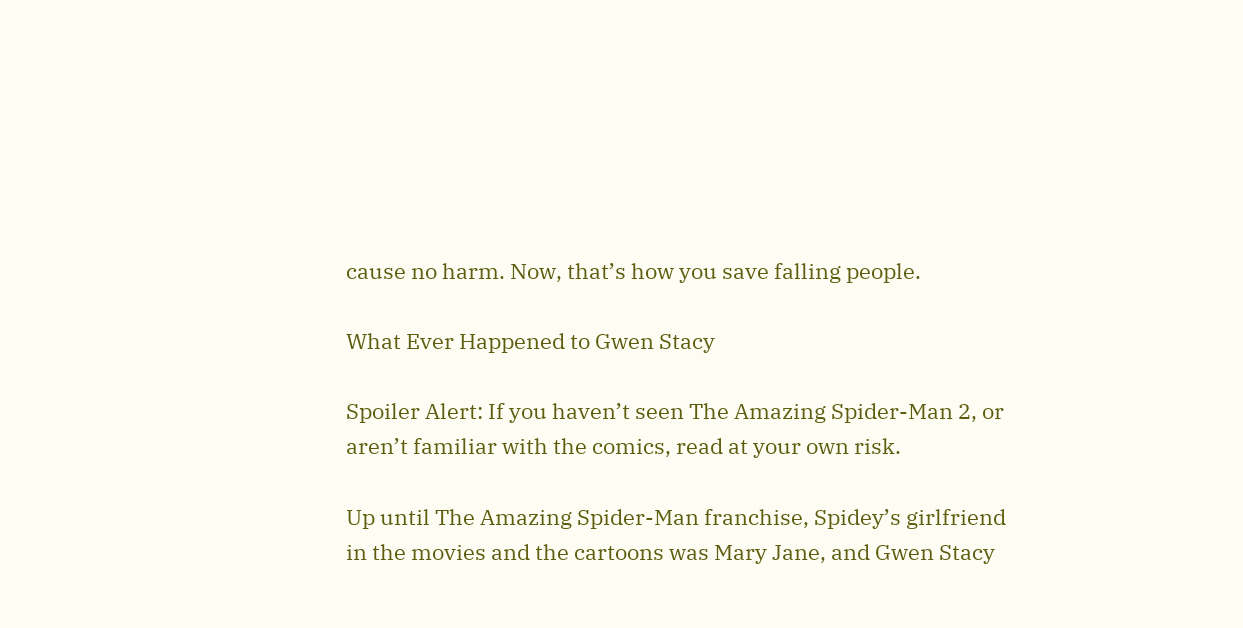cause no harm. Now, that’s how you save falling people.

What Ever Happened to Gwen Stacy

Spoiler Alert: If you haven’t seen The Amazing Spider-Man 2, or aren’t familiar with the comics, read at your own risk.

Up until The Amazing Spider-Man franchise, Spidey’s girlfriend in the movies and the cartoons was Mary Jane, and Gwen Stacy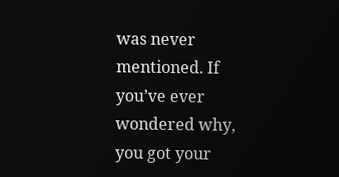was never mentioned. If you’ve ever wondered why, you got your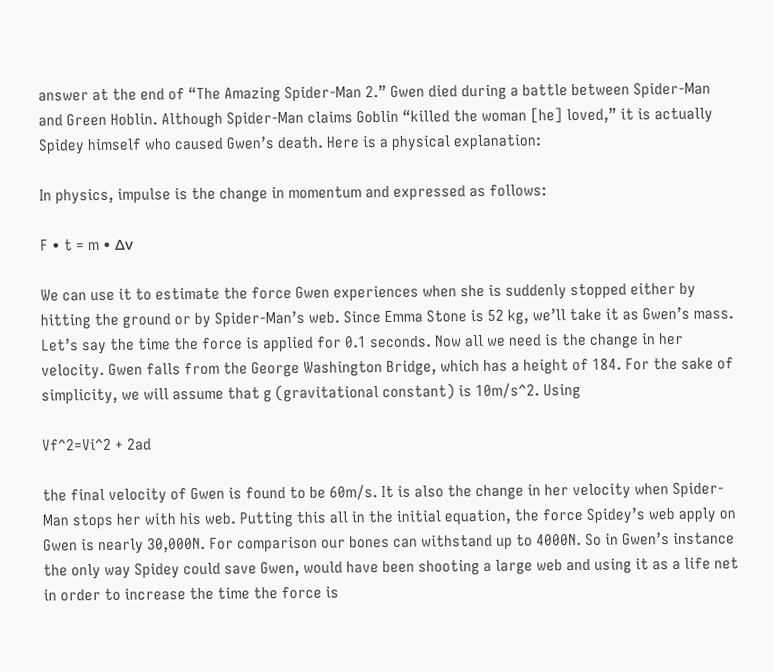answer at the end of “The Amazing Spider-Man 2.” Gwen died during a battle between Spider-Man and Green Hoblin. Although Spider-Man claims Goblin “killed the woman [he] loved,” it is actually Spidey himself who caused Gwen’s death. Here is a physical explanation:

In physics, impulse is the change in momentum and expressed as follows:

F • t = m • Δv

We can use it to estimate the force Gwen experiences when she is suddenly stopped either by hitting the ground or by Spider-Man’s web. Since Emma Stone is 52 kg, we’ll take it as Gwen’s mass. Let’s say the time the force is applied for 0.1 seconds. Now all we need is the change in her velocity. Gwen falls from the George Washington Bridge, which has a height of 184. For the sake of simplicity, we will assume that g (gravitational constant) is 10m/s^2. Using

Vf^2=Vi^2 + 2ad

the final velocity of Gwen is found to be 60m/s. It is also the change in her velocity when Spider-Man stops her with his web. Putting this all in the initial equation, the force Spidey’s web apply on Gwen is nearly 30,000N. For comparison our bones can withstand up to 4000N. So in Gwen’s instance the only way Spidey could save Gwen, would have been shooting a large web and using it as a life net in order to increase the time the force is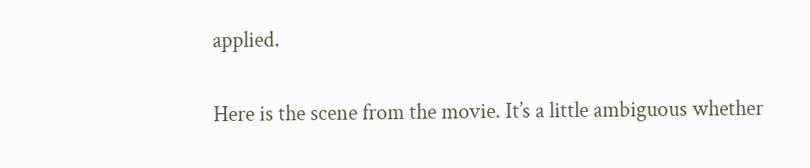applied.

Here is the scene from the movie. It’s a little ambiguous whether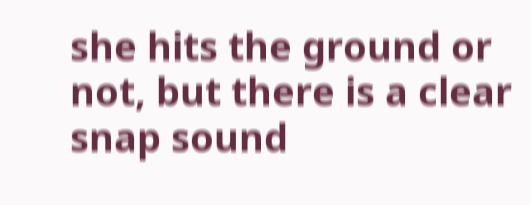she hits the ground or not, but there is a clear snap sound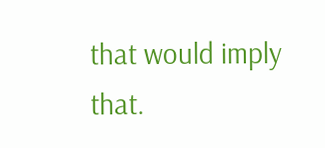that would imply that.